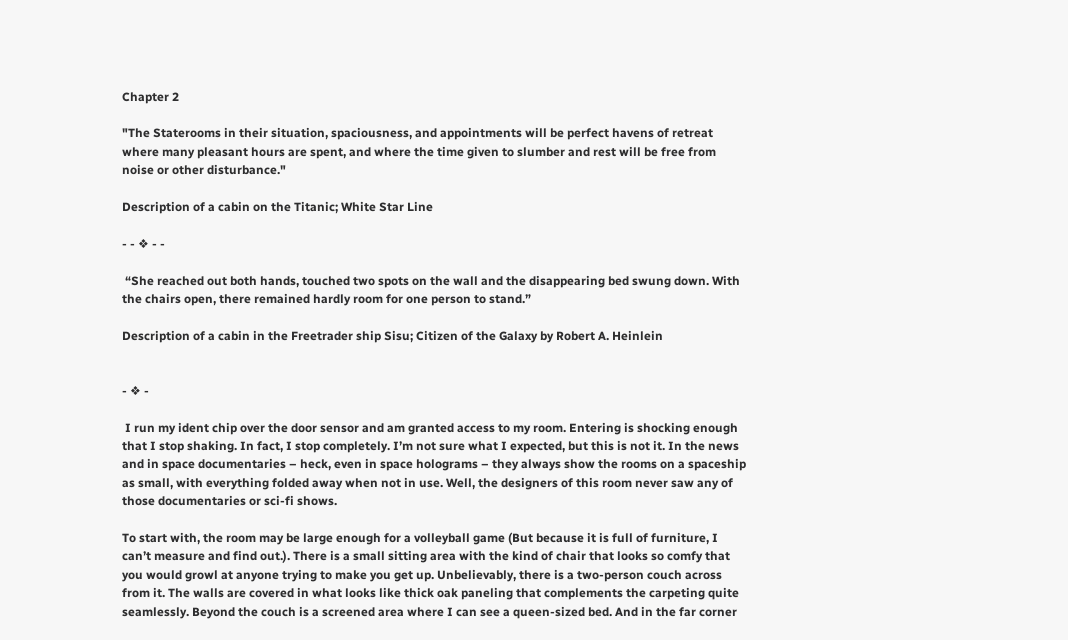Chapter 2

"The Staterooms in their situation, spaciousness, and appointments will be perfect havens of retreat where many pleasant hours are spent, and where the time given to slumber and rest will be free from noise or other disturbance."

Description of a cabin on the Titanic; White Star Line

- - ❖ - -

 “She reached out both hands, touched two spots on the wall and the disappearing bed swung down. With the chairs open, there remained hardly room for one person to stand.”

Description of a cabin in the Freetrader ship Sisu; Citizen of the Galaxy by Robert A. Heinlein


- ❖ -

 I run my ident chip over the door sensor and am granted access to my room. Entering is shocking enough that I stop shaking. In fact, I stop completely. I’m not sure what I expected, but this is not it. In the news and in space documentaries – heck, even in space holograms – they always show the rooms on a spaceship as small, with everything folded away when not in use. Well, the designers of this room never saw any of those documentaries or sci-fi shows.

To start with, the room may be large enough for a volleyball game (But because it is full of furniture, I can’t measure and find out.). There is a small sitting area with the kind of chair that looks so comfy that you would growl at anyone trying to make you get up. Unbelievably, there is a two-person couch across from it. The walls are covered in what looks like thick oak paneling that complements the carpeting quite seamlessly. Beyond the couch is a screened area where I can see a queen-sized bed. And in the far corner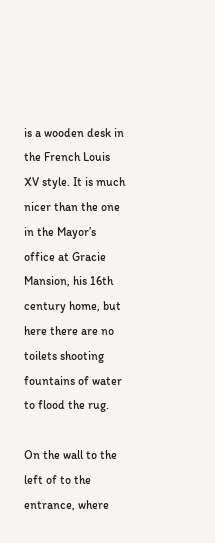is a wooden desk in the French Louis XV style. It is much nicer than the one in the Mayor’s office at Gracie Mansion, his 16th century home, but here there are no toilets shooting fountains of water to flood the rug.

On the wall to the left of to the entrance, where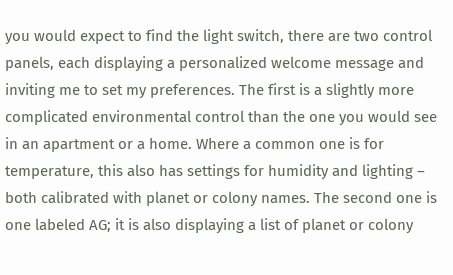you would expect to find the light switch, there are two control panels, each displaying a personalized welcome message and inviting me to set my preferences. The first is a slightly more complicated environmental control than the one you would see in an apartment or a home. Where a common one is for temperature, this also has settings for humidity and lighting – both calibrated with planet or colony names. The second one is one labeled AG; it is also displaying a list of planet or colony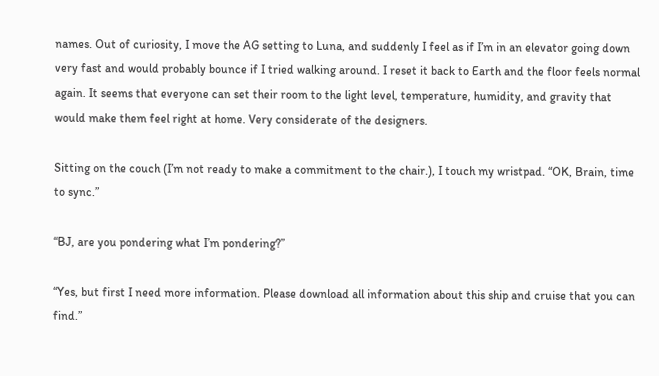names. Out of curiosity, I move the AG setting to Luna, and suddenly I feel as if I’m in an elevator going down very fast and would probably bounce if I tried walking around. I reset it back to Earth and the floor feels normal again. It seems that everyone can set their room to the light level, temperature, humidity, and gravity that would make them feel right at home. Very considerate of the designers.

Sitting on the couch (I’m not ready to make a commitment to the chair.), I touch my wristpad. “OK, Brain, time to sync.”

“BJ, are you pondering what I’m pondering?”

“Yes, but first I need more information. Please download all information about this ship and cruise that you can find.”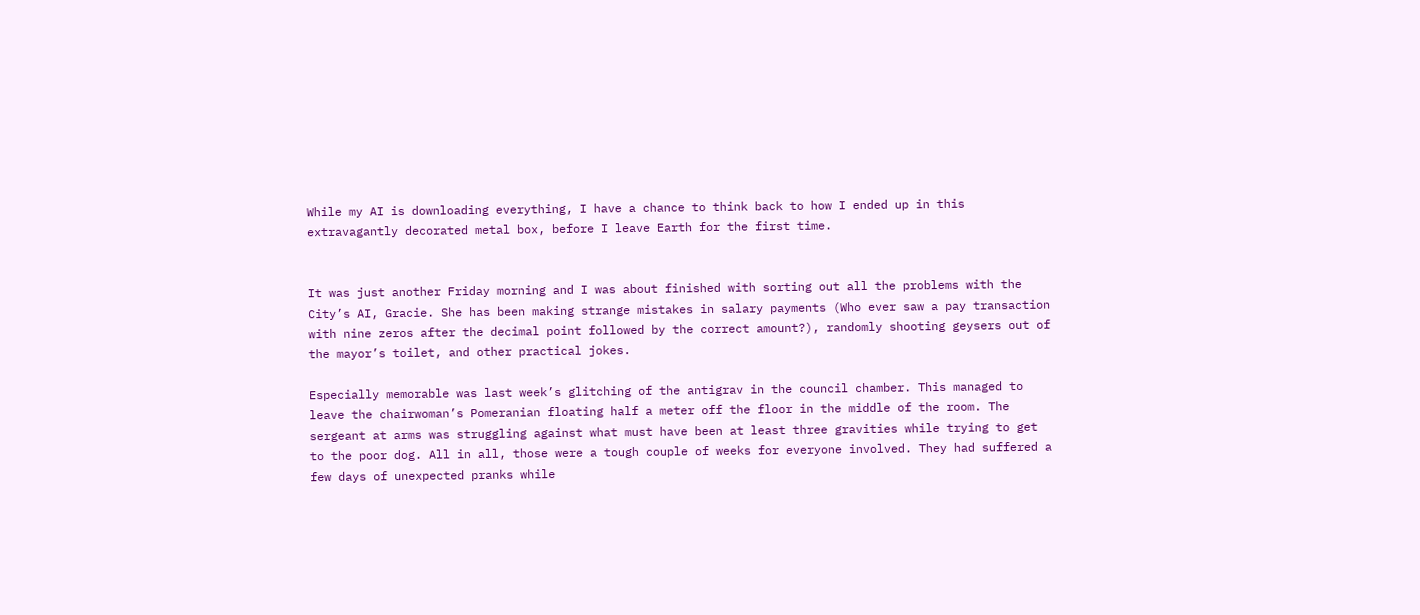While my AI is downloading everything, I have a chance to think back to how I ended up in this extravagantly decorated metal box, before I leave Earth for the first time.


It was just another Friday morning and I was about finished with sorting out all the problems with the City’s AI, Gracie. She has been making strange mistakes in salary payments (Who ever saw a pay transaction with nine zeros after the decimal point followed by the correct amount?), randomly shooting geysers out of the mayor’s toilet, and other practical jokes.

Especially memorable was last week’s glitching of the antigrav in the council chamber. This managed to leave the chairwoman’s Pomeranian floating half a meter off the floor in the middle of the room. The sergeant at arms was struggling against what must have been at least three gravities while trying to get to the poor dog. All in all, those were a tough couple of weeks for everyone involved. They had suffered a few days of unexpected pranks while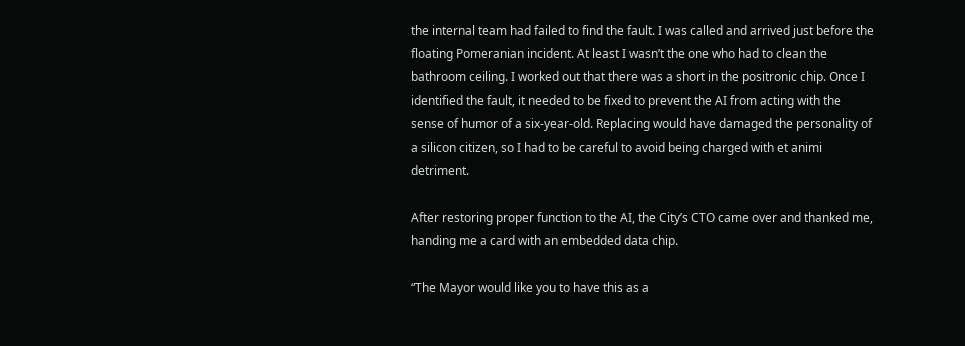the internal team had failed to find the fault. I was called and arrived just before the floating Pomeranian incident. At least I wasn’t the one who had to clean the bathroom ceiling. I worked out that there was a short in the positronic chip. Once I identified the fault, it needed to be fixed to prevent the AI from acting with the sense of humor of a six-year-old. Replacing would have damaged the personality of a silicon citizen, so I had to be careful to avoid being charged with et animi detriment.

After restoring proper function to the AI, the City’s CTO came over and thanked me, handing me a card with an embedded data chip.

“The Mayor would like you to have this as a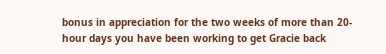bonus in appreciation for the two weeks of more than 20-hour days you have been working to get Gracie back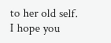to her old self. I hope you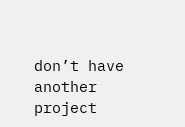don’t have another project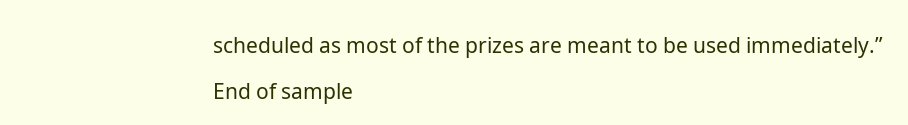scheduled as most of the prizes are meant to be used immediately.”

End of sample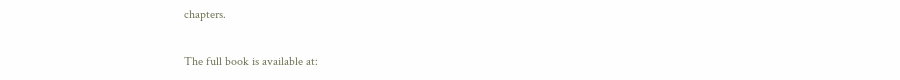chapters.

The full book is available at: